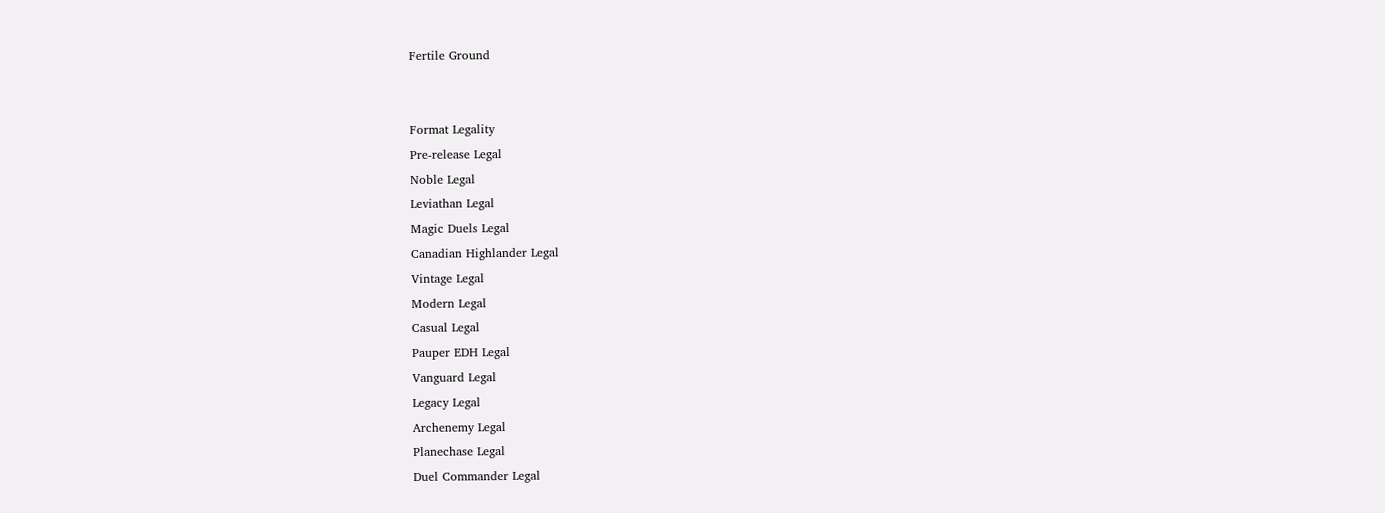Fertile Ground


Format Legality
Pre-release Legal
Noble Legal
Leviathan Legal
Magic Duels Legal
Canadian Highlander Legal
Vintage Legal
Modern Legal
Casual Legal
Pauper EDH Legal
Vanguard Legal
Legacy Legal
Archenemy Legal
Planechase Legal
Duel Commander Legal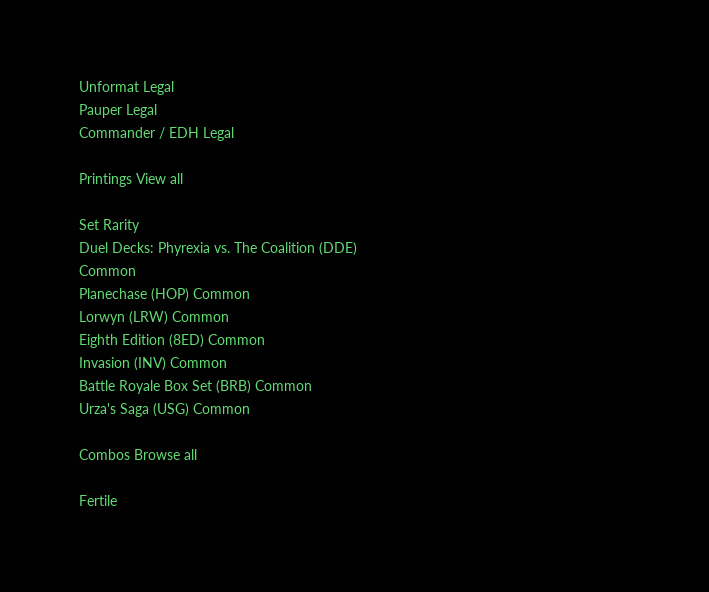Unformat Legal
Pauper Legal
Commander / EDH Legal

Printings View all

Set Rarity
Duel Decks: Phyrexia vs. The Coalition (DDE) Common
Planechase (HOP) Common
Lorwyn (LRW) Common
Eighth Edition (8ED) Common
Invasion (INV) Common
Battle Royale Box Set (BRB) Common
Urza's Saga (USG) Common

Combos Browse all

Fertile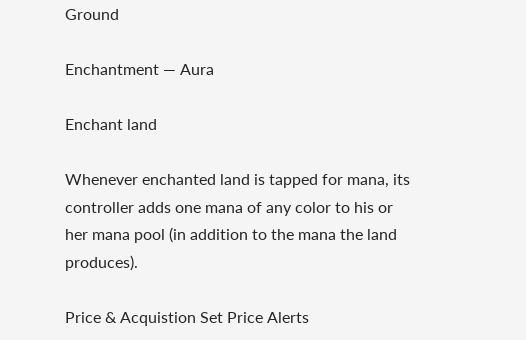Ground

Enchantment — Aura

Enchant land

Whenever enchanted land is tapped for mana, its controller adds one mana of any color to his or her mana pool (in addition to the mana the land produces).

Price & Acquistion Set Price Alerts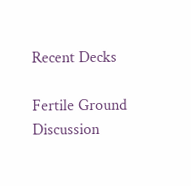Recent Decks

Fertile Ground Discussion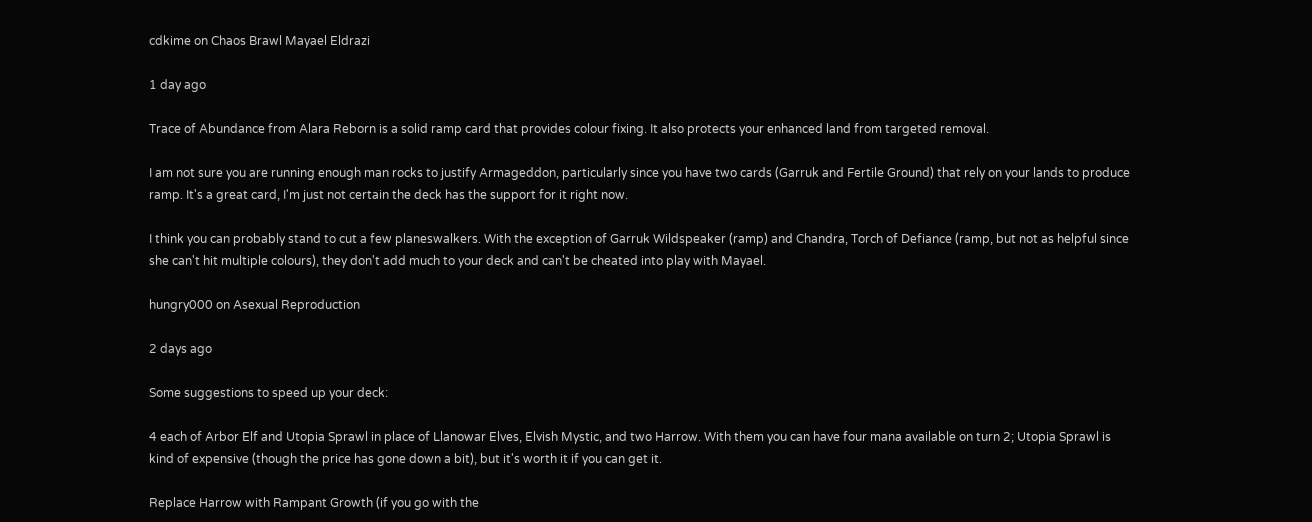cdkime on Chaos Brawl Mayael Eldrazi

1 day ago

Trace of Abundance from Alara Reborn is a solid ramp card that provides colour fixing. It also protects your enhanced land from targeted removal.

I am not sure you are running enough man rocks to justify Armageddon, particularly since you have two cards (Garruk and Fertile Ground) that rely on your lands to produce ramp. It's a great card, I'm just not certain the deck has the support for it right now.

I think you can probably stand to cut a few planeswalkers. With the exception of Garruk Wildspeaker (ramp) and Chandra, Torch of Defiance (ramp, but not as helpful since she can't hit multiple colours), they don't add much to your deck and can't be cheated into play with Mayael.

hungry000 on Asexual Reproduction

2 days ago

Some suggestions to speed up your deck:

4 each of Arbor Elf and Utopia Sprawl in place of Llanowar Elves, Elvish Mystic, and two Harrow. With them you can have four mana available on turn 2; Utopia Sprawl is kind of expensive (though the price has gone down a bit), but it's worth it if you can get it.

Replace Harrow with Rampant Growth (if you go with the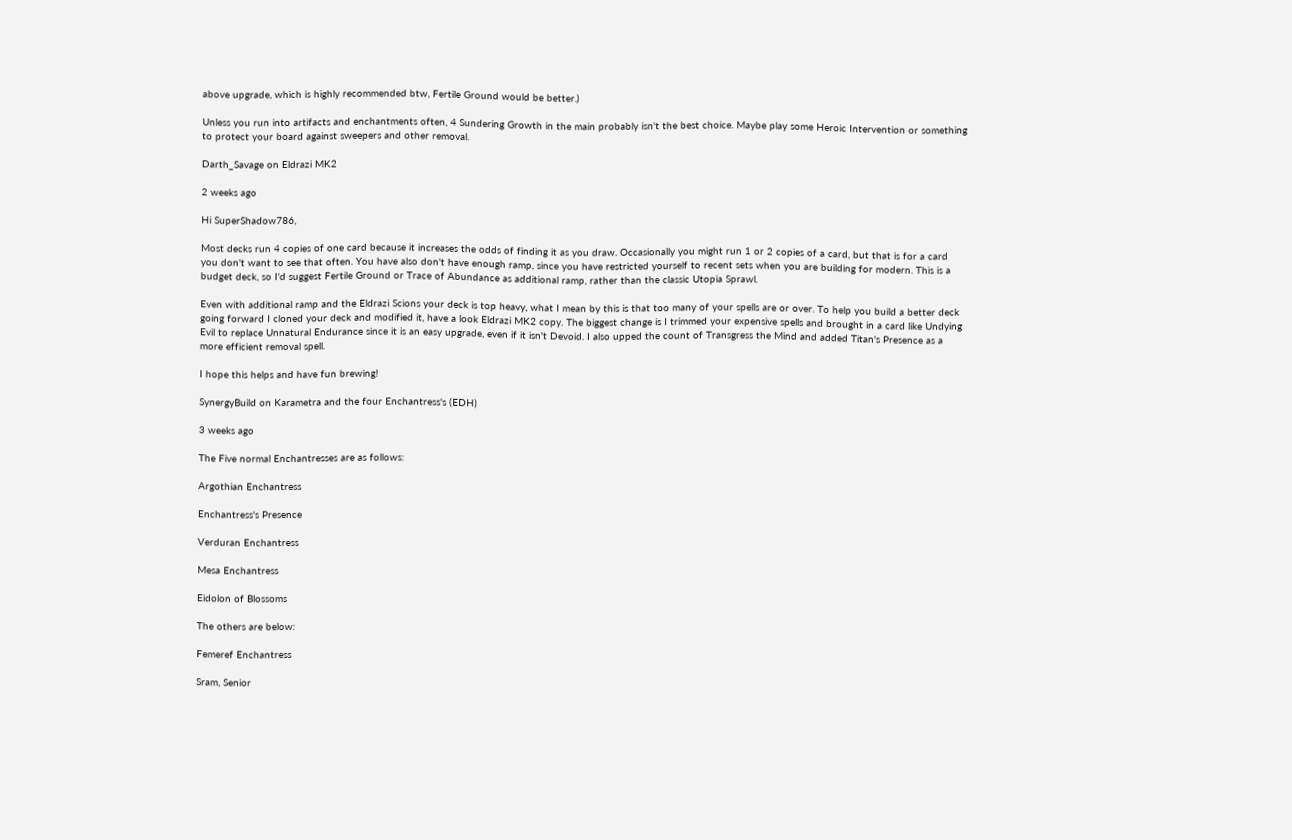above upgrade, which is highly recommended btw, Fertile Ground would be better.)

Unless you run into artifacts and enchantments often, 4 Sundering Growth in the main probably isn't the best choice. Maybe play some Heroic Intervention or something to protect your board against sweepers and other removal.

Darth_Savage on Eldrazi MK2

2 weeks ago

Hi SuperShadow786,

Most decks run 4 copies of one card because it increases the odds of finding it as you draw. Occasionally you might run 1 or 2 copies of a card, but that is for a card you don't want to see that often. You have also don't have enough ramp, since you have restricted yourself to recent sets when you are building for modern. This is a budget deck, so I'd suggest Fertile Ground or Trace of Abundance as additional ramp, rather than the classic Utopia Sprawl.

Even with additional ramp and the Eldrazi Scions your deck is top heavy, what I mean by this is that too many of your spells are or over. To help you build a better deck going forward I cloned your deck and modified it, have a look Eldrazi MK2 copy. The biggest change is I trimmed your expensive spells and brought in a card like Undying Evil to replace Unnatural Endurance since it is an easy upgrade, even if it isn't Devoid. I also upped the count of Transgress the Mind and added Titan's Presence as a more efficient removal spell.

I hope this helps and have fun brewing!

SynergyBuild on Karametra and the four Enchantress's (EDH)

3 weeks ago

The Five normal Enchantresses are as follows:

Argothian Enchantress

Enchantress's Presence

Verduran Enchantress

Mesa Enchantress

Eidolon of Blossoms

The others are below:

Femeref Enchantress

Sram, Senior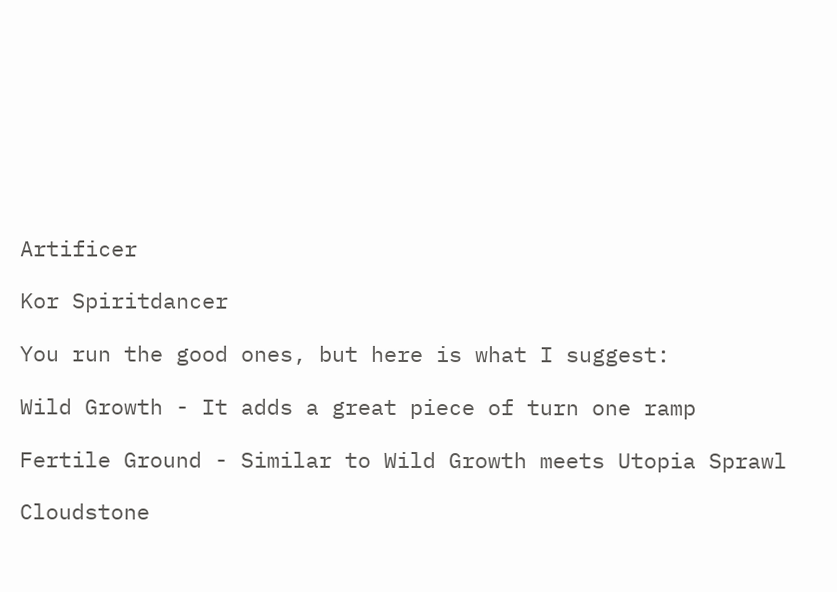Artificer

Kor Spiritdancer

You run the good ones, but here is what I suggest:

Wild Growth - It adds a great piece of turn one ramp

Fertile Ground - Similar to Wild Growth meets Utopia Sprawl

Cloudstone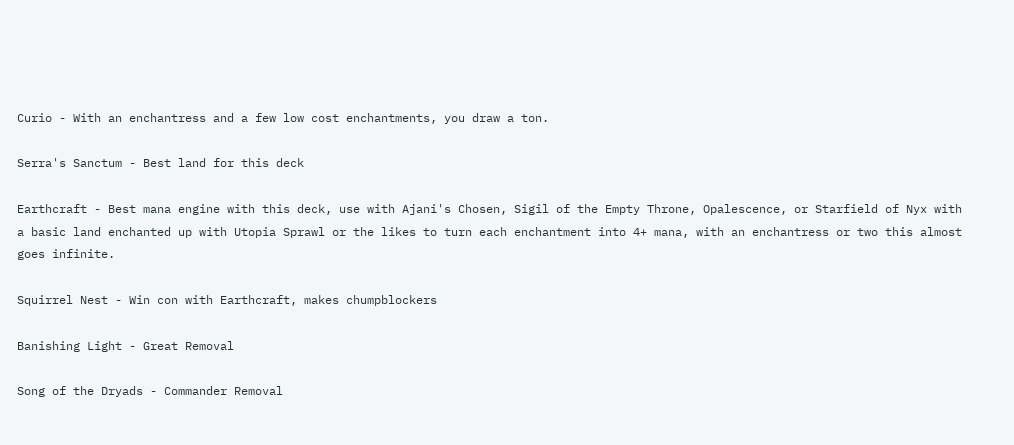Curio - With an enchantress and a few low cost enchantments, you draw a ton.

Serra's Sanctum - Best land for this deck

Earthcraft - Best mana engine with this deck, use with Ajani's Chosen, Sigil of the Empty Throne, Opalescence, or Starfield of Nyx with a basic land enchanted up with Utopia Sprawl or the likes to turn each enchantment into 4+ mana, with an enchantress or two this almost goes infinite.

Squirrel Nest - Win con with Earthcraft, makes chumpblockers

Banishing Light - Great Removal

Song of the Dryads - Commander Removal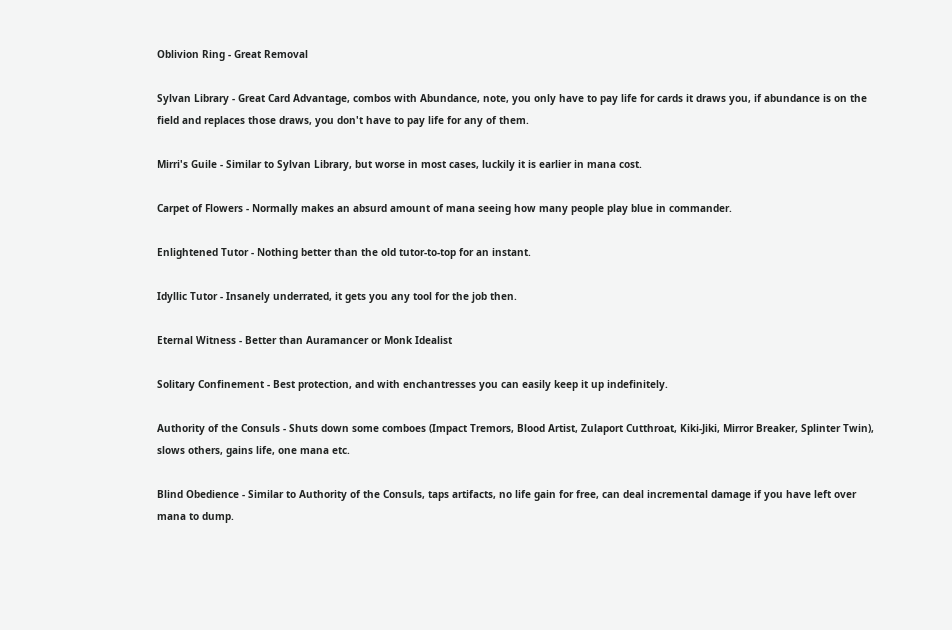Oblivion Ring - Great Removal

Sylvan Library - Great Card Advantage, combos with Abundance, note, you only have to pay life for cards it draws you, if abundance is on the field and replaces those draws, you don't have to pay life for any of them.

Mirri's Guile - Similar to Sylvan Library, but worse in most cases, luckily it is earlier in mana cost.

Carpet of Flowers - Normally makes an absurd amount of mana seeing how many people play blue in commander.

Enlightened Tutor - Nothing better than the old tutor-to-top for an instant.

Idyllic Tutor - Insanely underrated, it gets you any tool for the job then.

Eternal Witness - Better than Auramancer or Monk Idealist

Solitary Confinement - Best protection, and with enchantresses you can easily keep it up indefinitely.

Authority of the Consuls - Shuts down some comboes (Impact Tremors, Blood Artist, Zulaport Cutthroat, Kiki-Jiki, Mirror Breaker, Splinter Twin), slows others, gains life, one mana etc.

Blind Obedience - Similar to Authority of the Consuls, taps artifacts, no life gain for free, can deal incremental damage if you have left over mana to dump.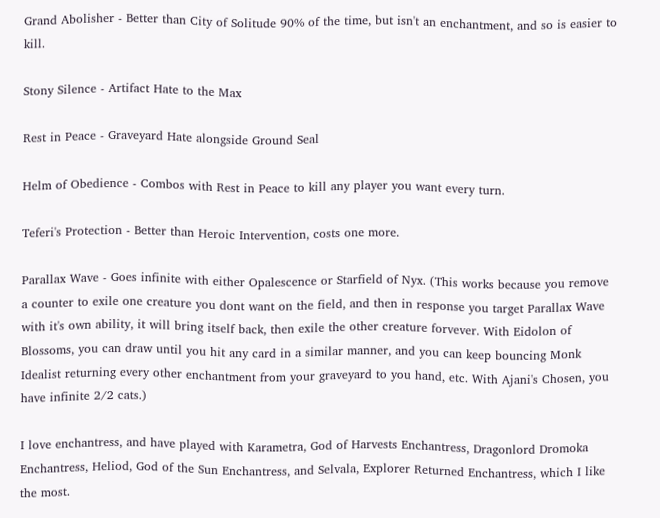Grand Abolisher - Better than City of Solitude 90% of the time, but isn't an enchantment, and so is easier to kill.

Stony Silence - Artifact Hate to the Max

Rest in Peace - Graveyard Hate alongside Ground Seal

Helm of Obedience - Combos with Rest in Peace to kill any player you want every turn.

Teferi's Protection - Better than Heroic Intervention, costs one more.

Parallax Wave - Goes infinite with either Opalescence or Starfield of Nyx. (This works because you remove a counter to exile one creature you dont want on the field, and then in response you target Parallax Wave with it's own ability, it will bring itself back, then exile the other creature forvever. With Eidolon of Blossoms, you can draw until you hit any card in a similar manner, and you can keep bouncing Monk Idealist returning every other enchantment from your graveyard to you hand, etc. With Ajani's Chosen, you have infinite 2/2 cats.)

I love enchantress, and have played with Karametra, God of Harvests Enchantress, Dragonlord Dromoka Enchantress, Heliod, God of the Sun Enchantress, and Selvala, Explorer Returned Enchantress, which I like the most.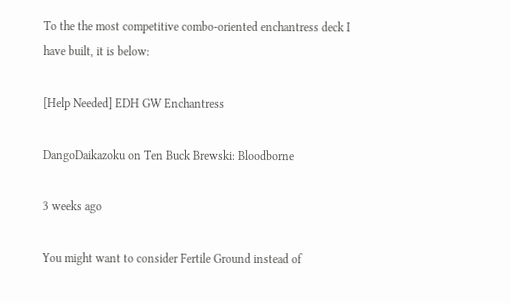To the the most competitive combo-oriented enchantress deck I have built, it is below:

[Help Needed] EDH GW Enchantress

DangoDaikazoku on Ten Buck Brewski: Bloodborne

3 weeks ago

You might want to consider Fertile Ground instead of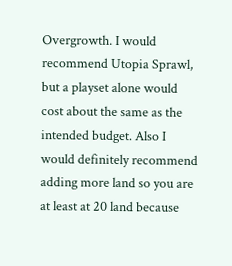Overgrowth. I would recommend Utopia Sprawl, but a playset alone would cost about the same as the intended budget. Also I would definitely recommend adding more land so you are at least at 20 land because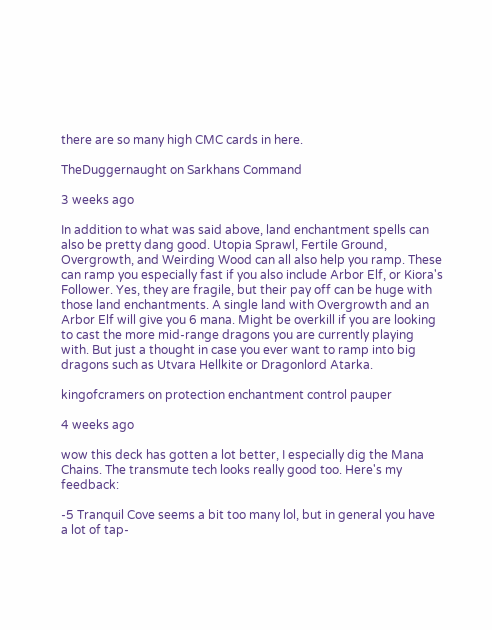there are so many high CMC cards in here.

TheDuggernaught on Sarkhans Command

3 weeks ago

In addition to what was said above, land enchantment spells can also be pretty dang good. Utopia Sprawl, Fertile Ground, Overgrowth, and Weirding Wood can all also help you ramp. These can ramp you especially fast if you also include Arbor Elf, or Kiora's Follower. Yes, they are fragile, but their pay off can be huge with those land enchantments. A single land with Overgrowth and an Arbor Elf will give you 6 mana. Might be overkill if you are looking to cast the more mid-range dragons you are currently playing with. But just a thought in case you ever want to ramp into big dragons such as Utvara Hellkite or Dragonlord Atarka.

kingofcramers on protection enchantment control pauper

4 weeks ago

wow this deck has gotten a lot better, I especially dig the Mana Chains. The transmute tech looks really good too. Here's my feedback:

-5 Tranquil Cove seems a bit too many lol, but in general you have a lot of tap-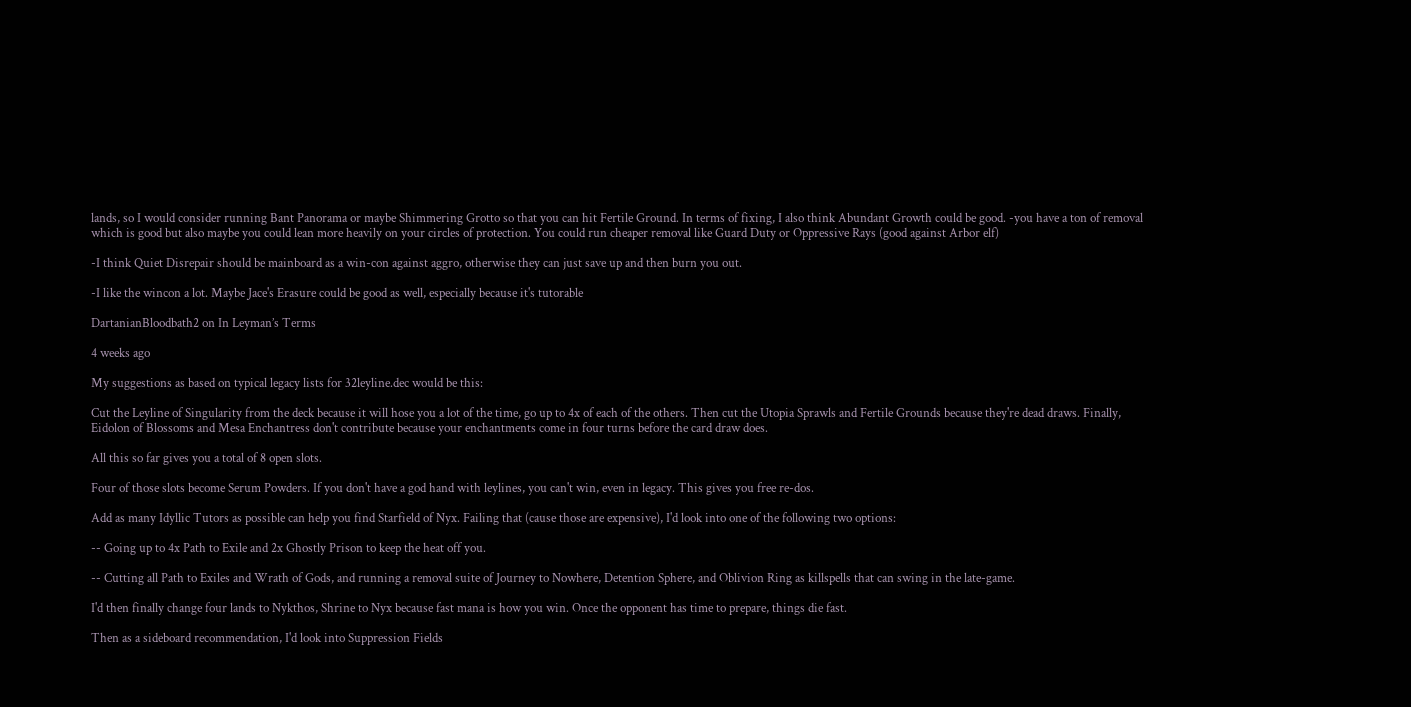lands, so I would consider running Bant Panorama or maybe Shimmering Grotto so that you can hit Fertile Ground. In terms of fixing, I also think Abundant Growth could be good. -you have a ton of removal which is good but also maybe you could lean more heavily on your circles of protection. You could run cheaper removal like Guard Duty or Oppressive Rays (good against Arbor elf)

-I think Quiet Disrepair should be mainboard as a win-con against aggro, otherwise they can just save up and then burn you out.

-I like the wincon a lot. Maybe Jace's Erasure could be good as well, especially because it's tutorable

DartanianBloodbath2 on In Leyman’s Terms

4 weeks ago

My suggestions as based on typical legacy lists for 32leyline.dec would be this:

Cut the Leyline of Singularity from the deck because it will hose you a lot of the time, go up to 4x of each of the others. Then cut the Utopia Sprawls and Fertile Grounds because they're dead draws. Finally, Eidolon of Blossoms and Mesa Enchantress don't contribute because your enchantments come in four turns before the card draw does.

All this so far gives you a total of 8 open slots.

Four of those slots become Serum Powders. If you don't have a god hand with leylines, you can't win, even in legacy. This gives you free re-dos.

Add as many Idyllic Tutors as possible can help you find Starfield of Nyx. Failing that (cause those are expensive), I'd look into one of the following two options:

-- Going up to 4x Path to Exile and 2x Ghostly Prison to keep the heat off you.

-- Cutting all Path to Exiles and Wrath of Gods, and running a removal suite of Journey to Nowhere, Detention Sphere, and Oblivion Ring as killspells that can swing in the late-game.

I'd then finally change four lands to Nykthos, Shrine to Nyx because fast mana is how you win. Once the opponent has time to prepare, things die fast.

Then as a sideboard recommendation, I'd look into Suppression Fields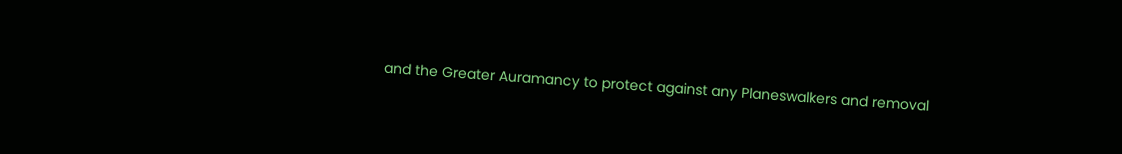and the Greater Auramancy to protect against any Planeswalkers and removal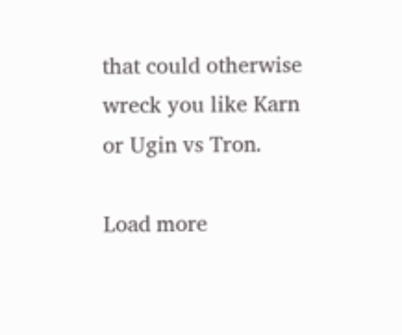that could otherwise wreck you like Karn or Ugin vs Tron.

Load more